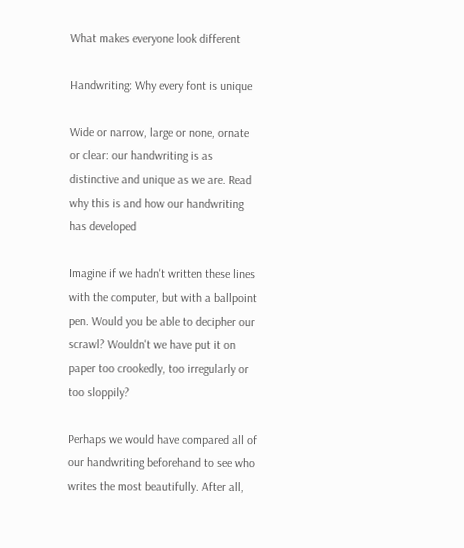What makes everyone look different

Handwriting: Why every font is unique

Wide or narrow, large or none, ornate or clear: our handwriting is as distinctive and unique as we are. Read why this is and how our handwriting has developed

Imagine if we hadn't written these lines with the computer, but with a ballpoint pen. Would you be able to decipher our scrawl? Wouldn't we have put it on paper too crookedly, too irregularly or too sloppily?

Perhaps we would have compared all of our handwriting beforehand to see who writes the most beautifully. After all,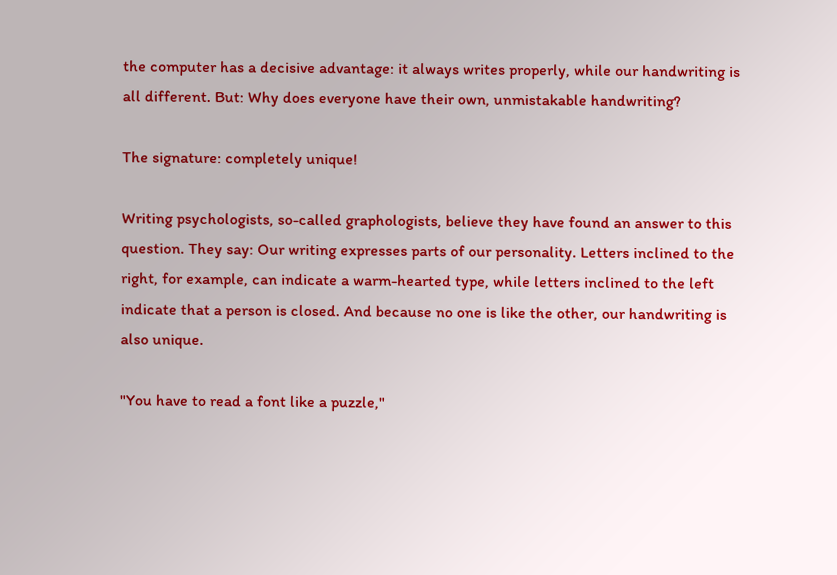the computer has a decisive advantage: it always writes properly, while our handwriting is all different. But: Why does everyone have their own, unmistakable handwriting?

The signature: completely unique!

Writing psychologists, so-called graphologists, believe they have found an answer to this question. They say: Our writing expresses parts of our personality. Letters inclined to the right, for example, can indicate a warm-hearted type, while letters inclined to the left indicate that a person is closed. And because no one is like the other, our handwriting is also unique.

"You have to read a font like a puzzle,"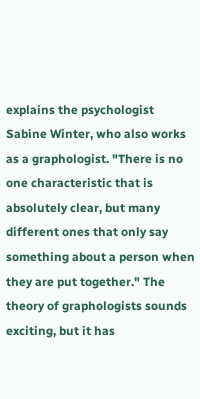explains the psychologist Sabine Winter, who also works as a graphologist. "There is no one characteristic that is absolutely clear, but many different ones that only say something about a person when they are put together." The theory of graphologists sounds exciting, but it has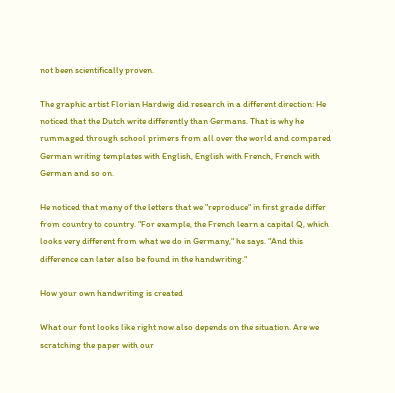not been scientifically proven.

The graphic artist Florian Hardwig did research in a different direction: He noticed that the Dutch write differently than Germans. That is why he rummaged through school primers from all over the world and compared German writing templates with English, English with French, French with German and so on.

He noticed that many of the letters that we "reproduce" in first grade differ from country to country. "For example, the French learn a capital Q, which looks very different from what we do in Germany," he says. "And this difference can later also be found in the handwriting."

How your own handwriting is created

What our font looks like right now also depends on the situation. Are we scratching the paper with our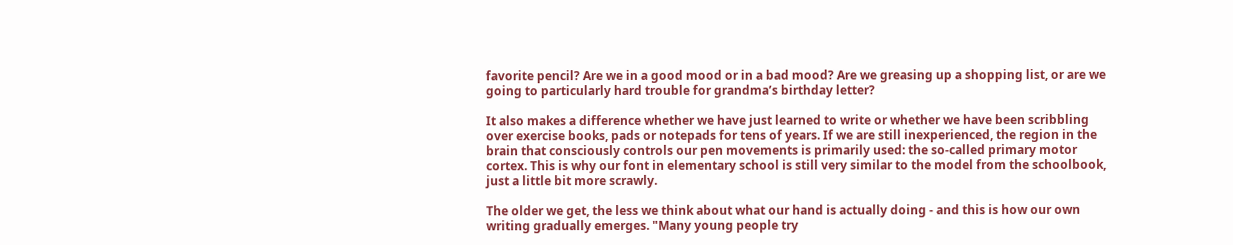favorite pencil? Are we in a good mood or in a bad mood? Are we greasing up a shopping list, or are we going to particularly hard trouble for grandma’s birthday letter?

It also makes a difference whether we have just learned to write or whether we have been scribbling over exercise books, pads or notepads for tens of years. If we are still inexperienced, the region in the brain that consciously controls our pen movements is primarily used: the so-called primary motor cortex. This is why our font in elementary school is still very similar to the model from the schoolbook, just a little bit more scrawly.

The older we get, the less we think about what our hand is actually doing - and this is how our own writing gradually emerges. "Many young people try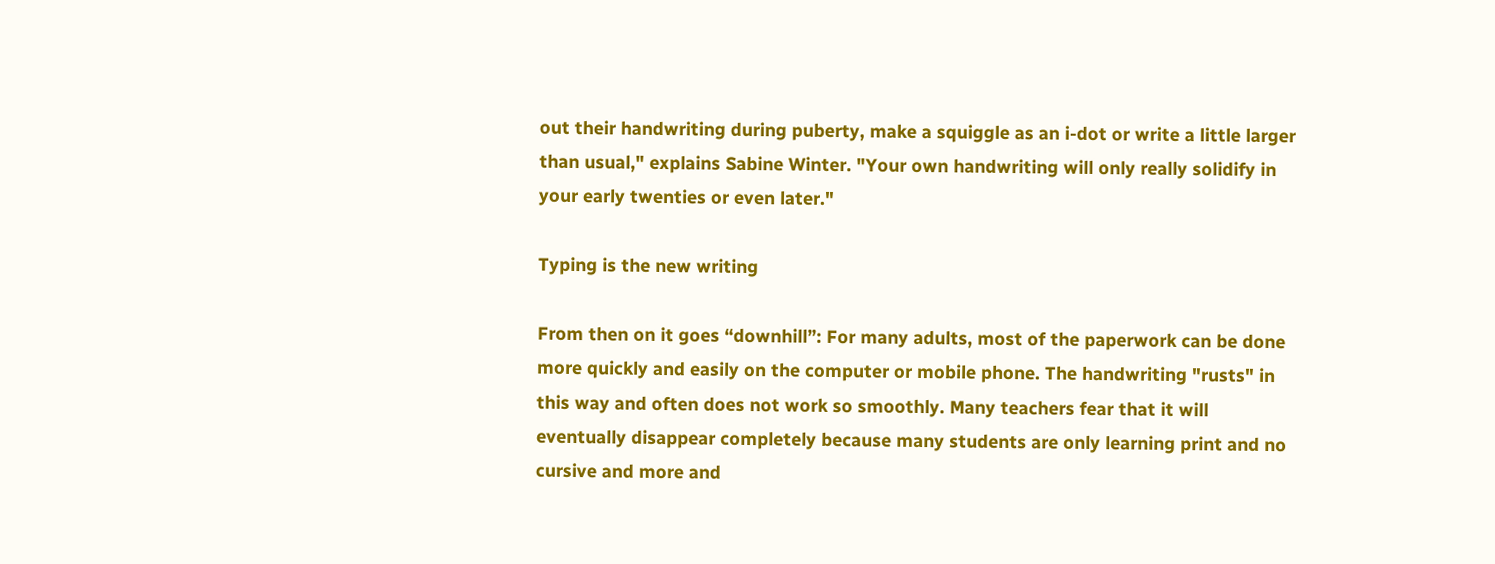out their handwriting during puberty, make a squiggle as an i-dot or write a little larger than usual," explains Sabine Winter. "Your own handwriting will only really solidify in your early twenties or even later."

Typing is the new writing

From then on it goes “downhill”: For many adults, most of the paperwork can be done more quickly and easily on the computer or mobile phone. The handwriting "rusts" in this way and often does not work so smoothly. Many teachers fear that it will eventually disappear completely because many students are only learning print and no cursive and more and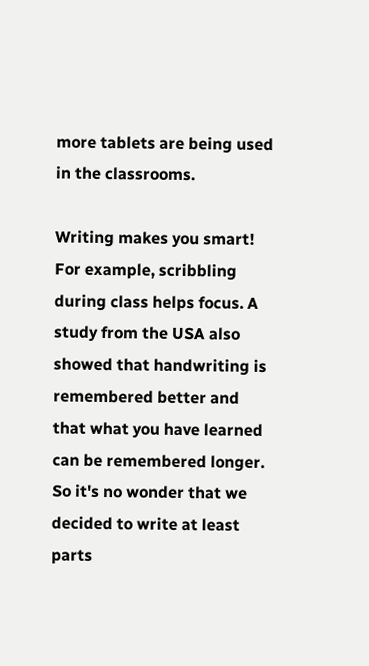more tablets are being used in the classrooms.

Writing makes you smart! For example, scribbling during class helps focus. A study from the USA also showed that handwriting is remembered better and that what you have learned can be remembered longer. So it's no wonder that we decided to write at least parts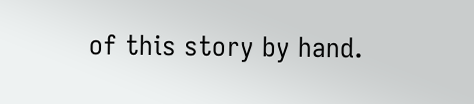of this story by hand.